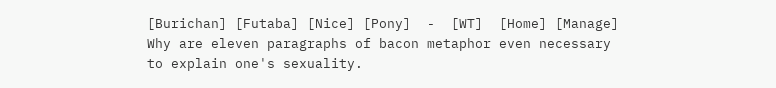[Burichan] [Futaba] [Nice] [Pony]  -  [WT]  [Home] [Manage]
Why are eleven paragraphs of bacon metaphor even necessary to explain one's sexuality.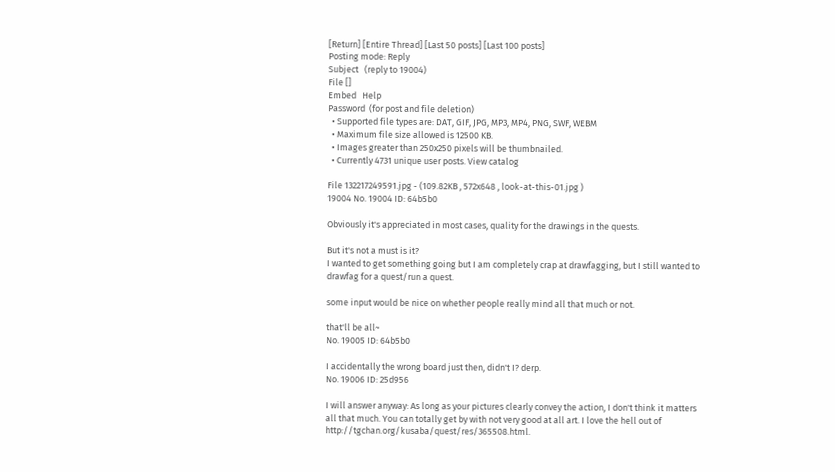[Return] [Entire Thread] [Last 50 posts] [Last 100 posts]
Posting mode: Reply
Subject   (reply to 19004)
File []
Embed   Help
Password  (for post and file deletion)
  • Supported file types are: DAT, GIF, JPG, MP3, MP4, PNG, SWF, WEBM
  • Maximum file size allowed is 12500 KB.
  • Images greater than 250x250 pixels will be thumbnailed.
  • Currently 4731 unique user posts. View catalog

File 132217249591.jpg - (109.82KB , 572x648 , look-at-this-01.jpg )
19004 No. 19004 ID: 64b5b0

Obviously it's appreciated in most cases, quality for the drawings in the quests.

But it's not a must is it?
I wanted to get something going but I am completely crap at drawfagging, but I still wanted to drawfag for a quest/run a quest.

some input would be nice on whether people really mind all that much or not.

that'll be all~
No. 19005 ID: 64b5b0

I accidentally the wrong board just then, didn't I? derp.
No. 19006 ID: 25d956

I will answer anyway: As long as your pictures clearly convey the action, I don't think it matters all that much. You can totally get by with not very good at all art. I love the hell out of http://tgchan.org/kusaba/quest/res/365508.html.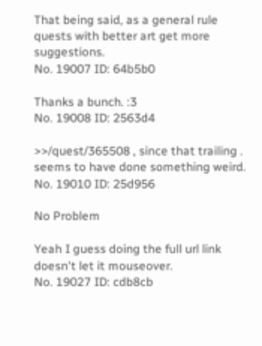That being said, as a general rule quests with better art get more suggestions.
No. 19007 ID: 64b5b0

Thanks a bunch. :3
No. 19008 ID: 2563d4

>>/quest/365508 , since that trailing . seems to have done something weird.
No. 19010 ID: 25d956

No Problem

Yeah I guess doing the full url link doesn't let it mouseover.
No. 19027 ID: cdb8cb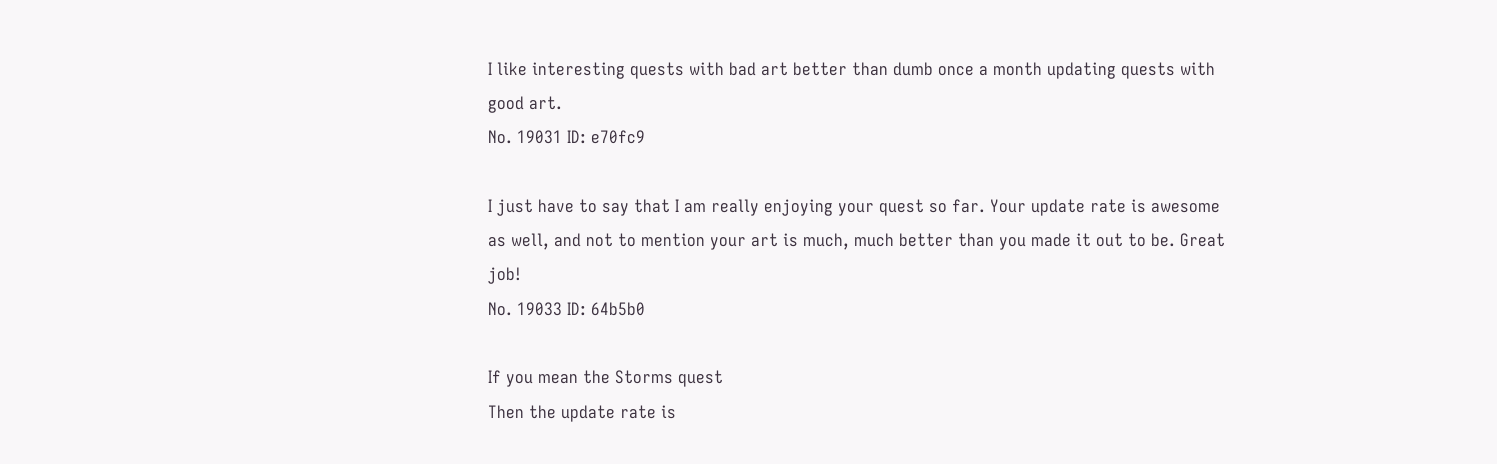I like interesting quests with bad art better than dumb once a month updating quests with good art.
No. 19031 ID: e70fc9

I just have to say that I am really enjoying your quest so far. Your update rate is awesome as well, and not to mention your art is much, much better than you made it out to be. Great job!
No. 19033 ID: 64b5b0

If you mean the Storms quest
Then the update rate is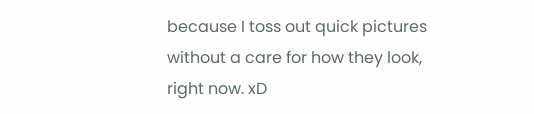because I toss out quick pictures without a care for how they look, right now. xD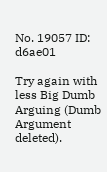No. 19057 ID: d6ae01

Try again with less Big Dumb Arguing (Dumb Argument deleted).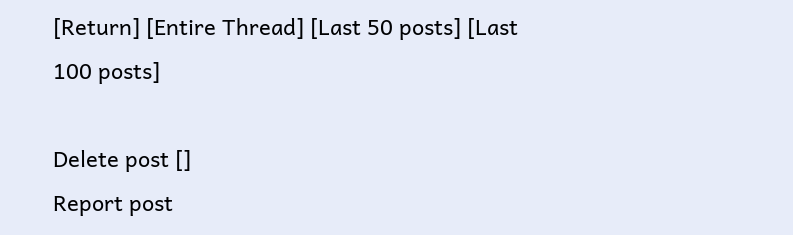[Return] [Entire Thread] [Last 50 posts] [Last 100 posts]

Delete post []
Report post